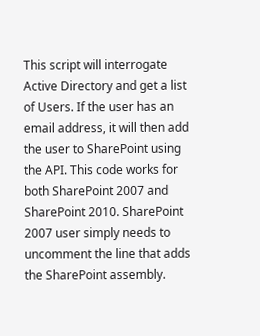This script will interrogate Active Directory and get a list of Users. If the user has an email address, it will then add the user to SharePoint using the API. This code works for both SharePoint 2007 and SharePoint 2010. SharePoint 2007 user simply needs to uncomment the line that adds the SharePoint assembly.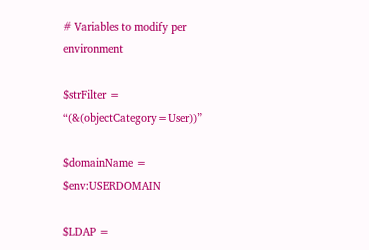# Variables to modify per environment

$strFilter = “(&(objectCategory=User))”

$domainName = $env:USERDOMAIN

$LDAP =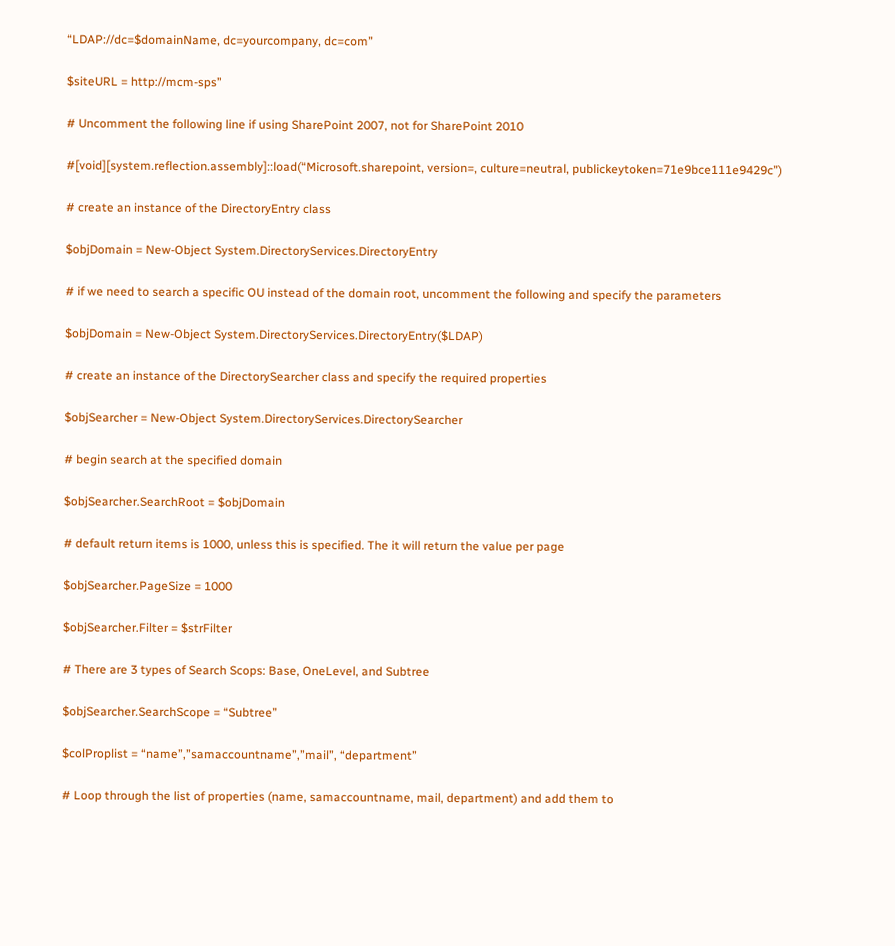“LDAP://dc=$domainName, dc=yourcompany, dc=com”

$siteURL = http://mcm-sps”

# Uncomment the following line if using SharePoint 2007, not for SharePoint 2010

#[void][system.reflection.assembly]::load(“Microsoft.sharepoint, version=, culture=neutral, publickeytoken=71e9bce111e9429c”)

# create an instance of the DirectoryEntry class

$objDomain = New-Object System.DirectoryServices.DirectoryEntry

# if we need to search a specific OU instead of the domain root, uncomment the following and specify the parameters

$objDomain = New-Object System.DirectoryServices.DirectoryEntry($LDAP)

# create an instance of the DirectorySearcher class and specify the required properties

$objSearcher = New-Object System.DirectoryServices.DirectorySearcher

# begin search at the specified domain

$objSearcher.SearchRoot = $objDomain

# default return items is 1000, unless this is specified. The it will return the value per page

$objSearcher.PageSize = 1000

$objSearcher.Filter = $strFilter

# There are 3 types of Search Scops: Base, OneLevel, and Subtree

$objSearcher.SearchScope = “Subtree”

$colProplist = “name”,”samaccountname”,”mail”, “department”

# Loop through the list of properties (name, samaccountname, mail, department) and add them to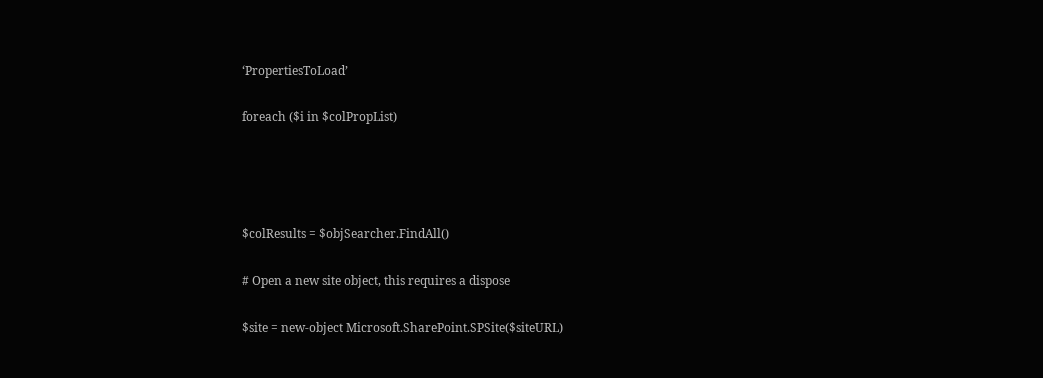‘PropertiesToLoad’

foreach ($i in $colPropList)




$colResults = $objSearcher.FindAll()

# Open a new site object, this requires a dispose

$site = new-object Microsoft.SharePoint.SPSite($siteURL)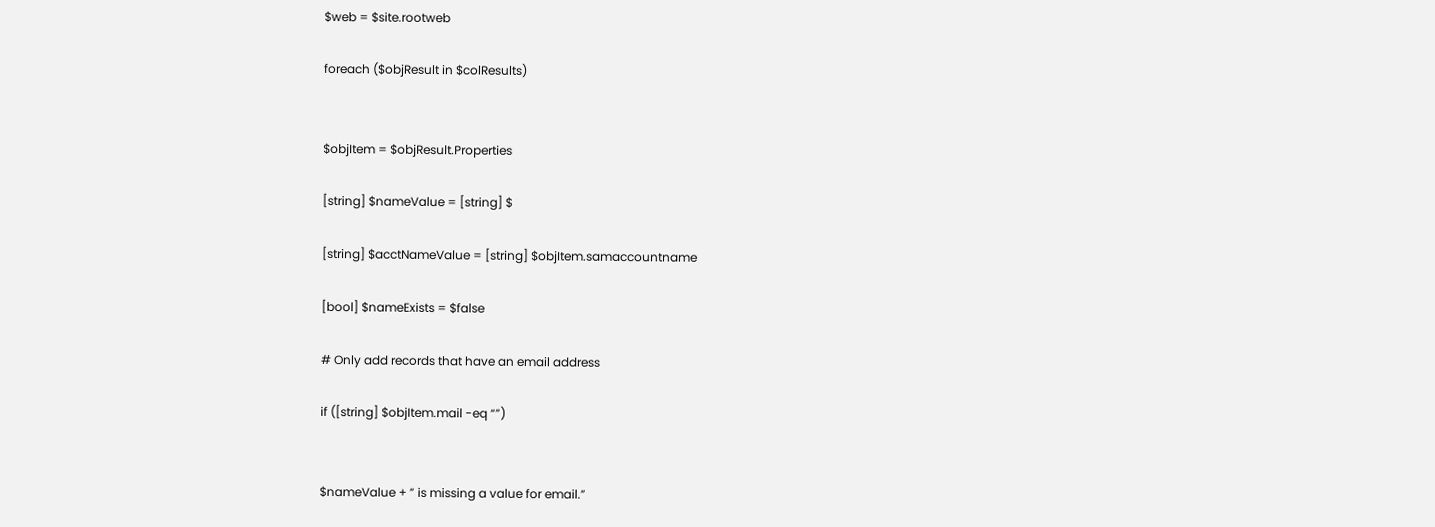$web = $site.rootweb

foreach ($objResult in $colResults)


$objItem = $objResult.Properties

[string] $nameValue = [string] $

[string] $acctNameValue = [string] $objItem.samaccountname

[bool] $nameExists = $false

# Only add records that have an email address

if ([string] $objItem.mail -eq “”)


$nameValue + ” is missing a value for email.”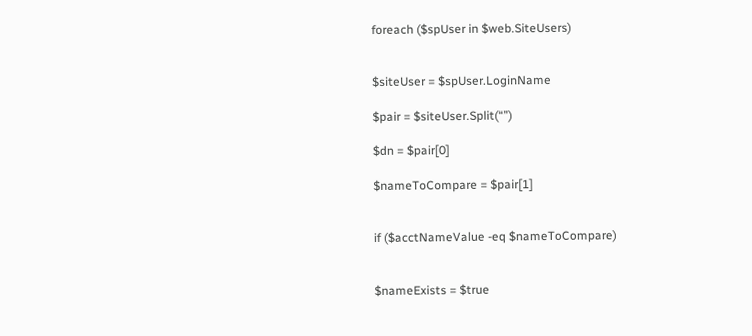foreach ($spUser in $web.SiteUsers)


$siteUser = $spUser.LoginName

$pair = $siteUser.Split(“”)

$dn = $pair[0]

$nameToCompare = $pair[1]


if ($acctNameValue -eq $nameToCompare)


$nameExists = $true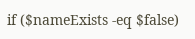if ($nameExists -eq $false)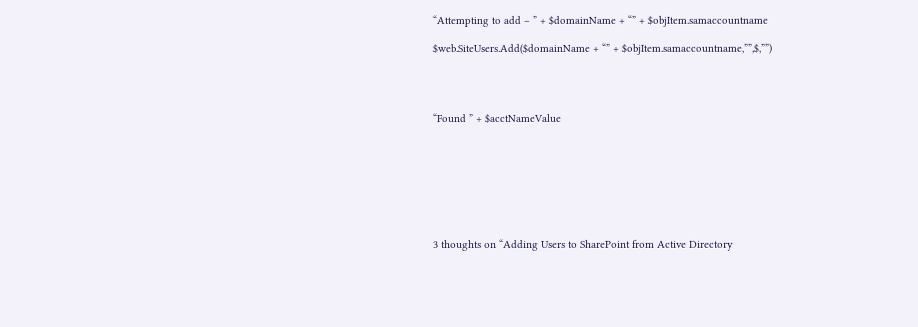“Attempting to add – ” + $domainName + “” + $objItem.samaccountname

$web.SiteUsers.Add($domainName + “” + $objItem.samaccountname,””,$,””)




“Found ” + $acctNameValue








3 thoughts on “Adding Users to SharePoint from Active Directory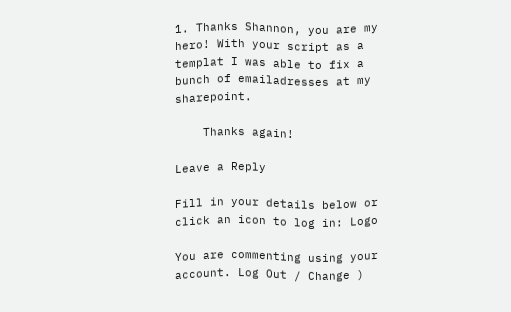1. Thanks Shannon, you are my hero! With your script as a templat I was able to fix a bunch of emailadresses at my sharepoint.

    Thanks again!

Leave a Reply

Fill in your details below or click an icon to log in: Logo

You are commenting using your account. Log Out / Change )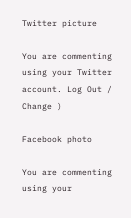Twitter picture

You are commenting using your Twitter account. Log Out / Change )

Facebook photo

You are commenting using your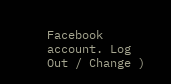Facebook account. Log Out / Change )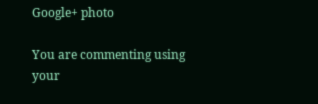Google+ photo

You are commenting using your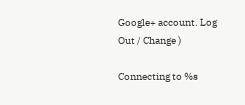Google+ account. Log Out / Change )

Connecting to %s